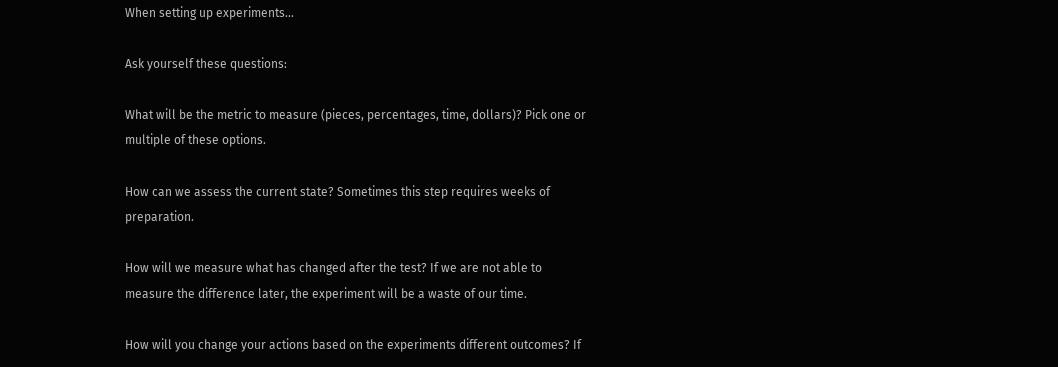When setting up experiments…

Ask yourself these questions:

What will be the metric to measure (pieces, percentages, time, dollars)? Pick one or multiple of these options.

How can we assess the current state? Sometimes this step requires weeks of preparation.

How will we measure what has changed after the test? If we are not able to measure the difference later, the experiment will be a waste of our time.

How will you change your actions based on the experiments different outcomes? If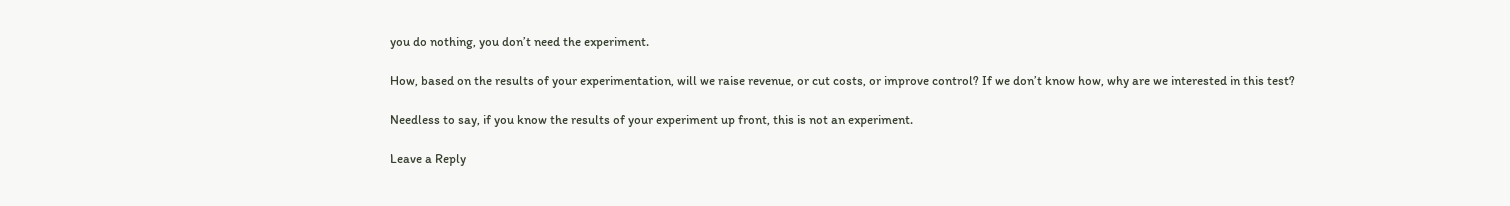you do nothing, you don’t need the experiment.

How, based on the results of your experimentation, will we raise revenue, or cut costs, or improve control? If we don’t know how, why are we interested in this test?

Needless to say, if you know the results of your experiment up front, this is not an experiment.

Leave a Reply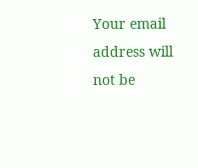Your email address will not be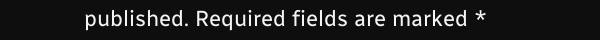published. Required fields are marked *